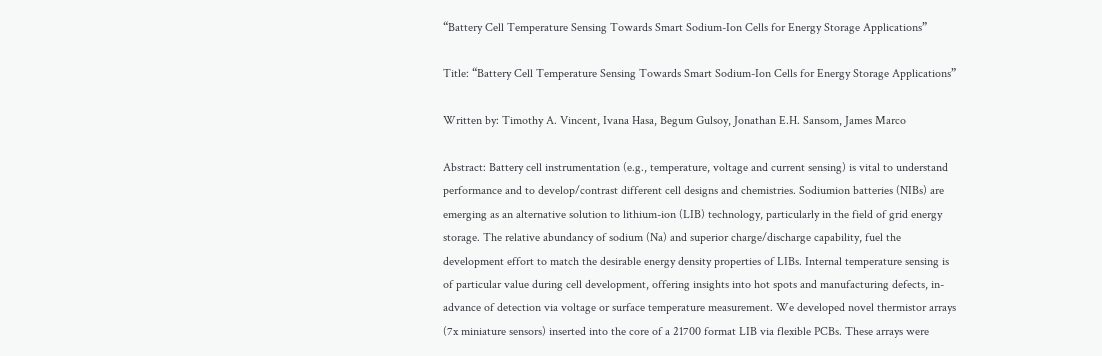“Battery Cell Temperature Sensing Towards Smart Sodium-Ion Cells for Energy Storage Applications”

Title: “Battery Cell Temperature Sensing Towards Smart Sodium-Ion Cells for Energy Storage Applications”

Written by: Timothy A. Vincent, Ivana Hasa, Begum Gulsoy, Jonathan E.H. Sansom, James Marco

Abstract: Battery cell instrumentation (e.g., temperature, voltage and current sensing) is vital to understand performance and to develop/contrast different cell designs and chemistries. Sodiumion batteries (NIBs) are emerging as an alternative solution to lithium-ion (LIB) technology, particularly in the field of grid energy storage. The relative abundancy of sodium (Na) and superior charge/discharge capability, fuel the development effort to match the desirable energy density properties of LIBs. Internal temperature sensing is of particular value during cell development, offering insights into hot spots and manufacturing defects, in-advance of detection via voltage or surface temperature measurement. We developed novel thermistor arrays (7x miniature sensors) inserted into the core of a 21700 format LIB via flexible PCBs. These arrays were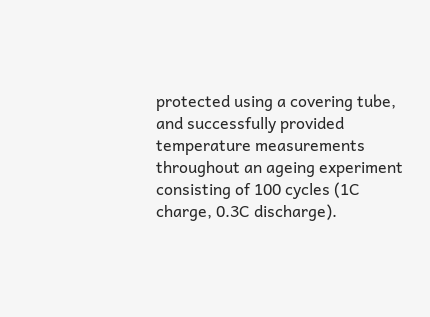protected using a covering tube, and successfully provided temperature measurements throughout an ageing experiment consisting of 100 cycles (1C charge, 0.3C discharge).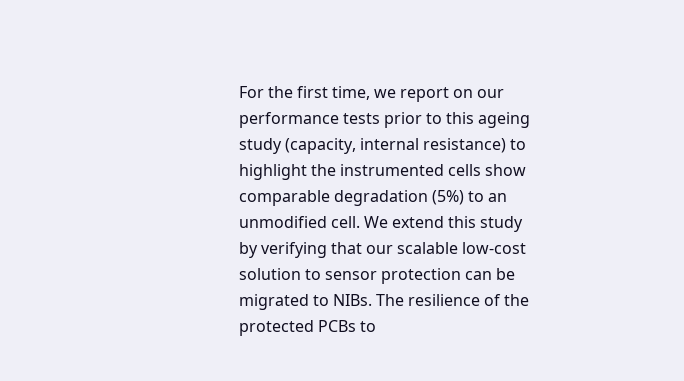For the first time, we report on our performance tests prior to this ageing study (capacity, internal resistance) to highlight the instrumented cells show comparable degradation (5%) to an unmodified cell. We extend this study by verifying that our scalable low-cost solution to sensor protection can be migrated to NIBs. The resilience of the protected PCBs to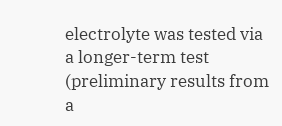electrolyte was tested via a longer-term test (preliminary results from a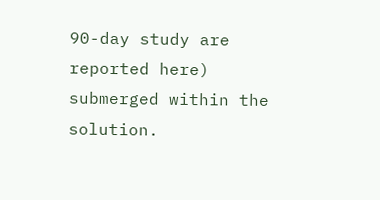90-day study are reported here) submerged within the solution.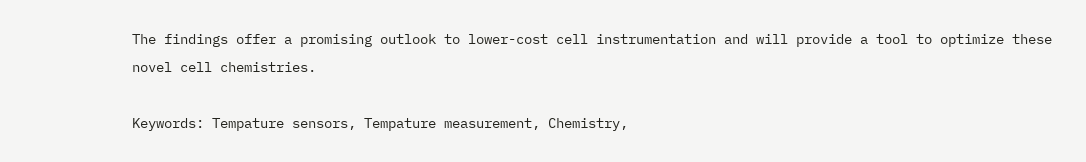The findings offer a promising outlook to lower-cost cell instrumentation and will provide a tool to optimize these novel cell chemistries.

Keywords: Tempature sensors, Tempature measurement, Chemistry,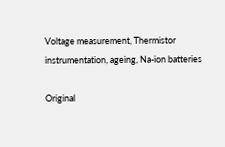Voltage measurement, Thermistor instrumentation, ageing, Na-ion batteries

Original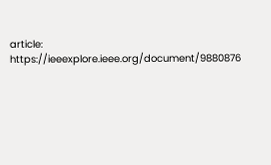article: https://ieeexplore.ieee.org/document/9880876